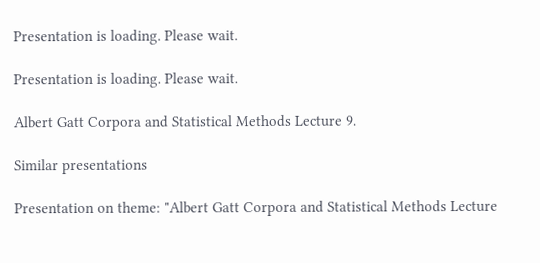Presentation is loading. Please wait.

Presentation is loading. Please wait.

Albert Gatt Corpora and Statistical Methods Lecture 9.

Similar presentations

Presentation on theme: "Albert Gatt Corpora and Statistical Methods Lecture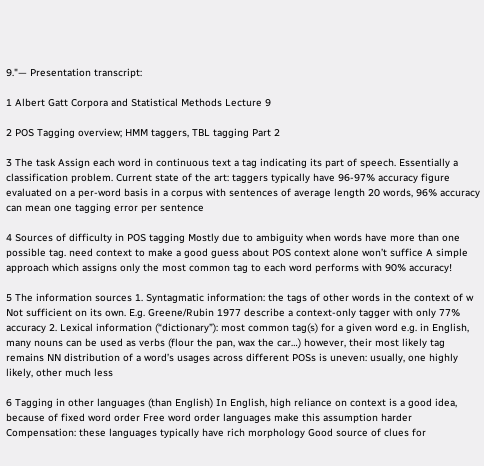9."— Presentation transcript:

1 Albert Gatt Corpora and Statistical Methods Lecture 9

2 POS Tagging overview; HMM taggers, TBL tagging Part 2

3 The task Assign each word in continuous text a tag indicating its part of speech. Essentially a classification problem. Current state of the art: taggers typically have 96-97% accuracy figure evaluated on a per-word basis in a corpus with sentences of average length 20 words, 96% accuracy can mean one tagging error per sentence

4 Sources of difficulty in POS tagging Mostly due to ambiguity when words have more than one possible tag. need context to make a good guess about POS context alone won’t suffice A simple approach which assigns only the most common tag to each word performs with 90% accuracy!

5 The information sources 1. Syntagmatic information: the tags of other words in the context of w Not sufficient on its own. E.g. Greene/Rubin 1977 describe a context-only tagger with only 77% accuracy 2. Lexical information (“dictionary”): most common tag(s) for a given word e.g. in English, many nouns can be used as verbs (flour the pan, wax the car…) however, their most likely tag remains NN distribution of a word’s usages across different POSs is uneven: usually, one highly likely, other much less

6 Tagging in other languages (than English) In English, high reliance on context is a good idea, because of fixed word order Free word order languages make this assumption harder Compensation: these languages typically have rich morphology Good source of clues for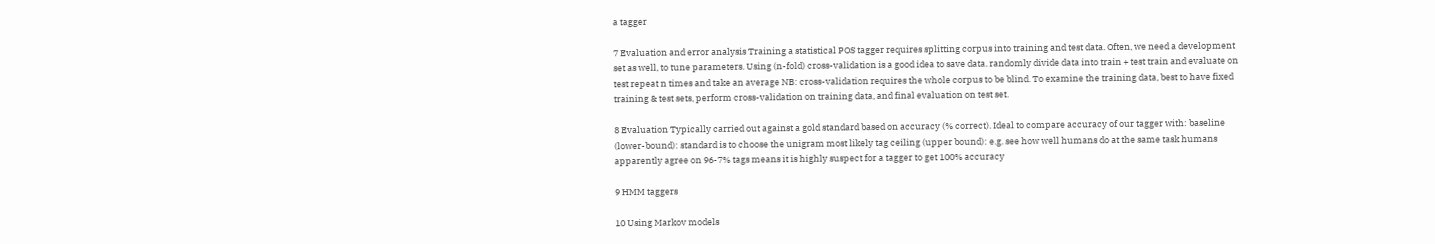a tagger

7 Evaluation and error analysis Training a statistical POS tagger requires splitting corpus into training and test data. Often, we need a development set as well, to tune parameters. Using (n-fold) cross-validation is a good idea to save data. randomly divide data into train + test train and evaluate on test repeat n times and take an average NB: cross-validation requires the whole corpus to be blind. To examine the training data, best to have fixed training & test sets, perform cross-validation on training data, and final evaluation on test set.

8 Evaluation Typically carried out against a gold standard based on accuracy (% correct). Ideal to compare accuracy of our tagger with: baseline (lower-bound): standard is to choose the unigram most likely tag ceiling (upper bound): e.g. see how well humans do at the same task humans apparently agree on 96-7% tags means it is highly suspect for a tagger to get 100% accuracy

9 HMM taggers

10 Using Markov models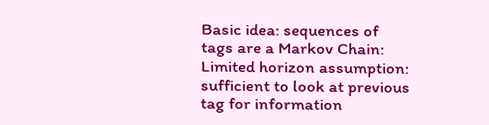Basic idea: sequences of tags are a Markov Chain: Limited horizon assumption: sufficient to look at previous tag for information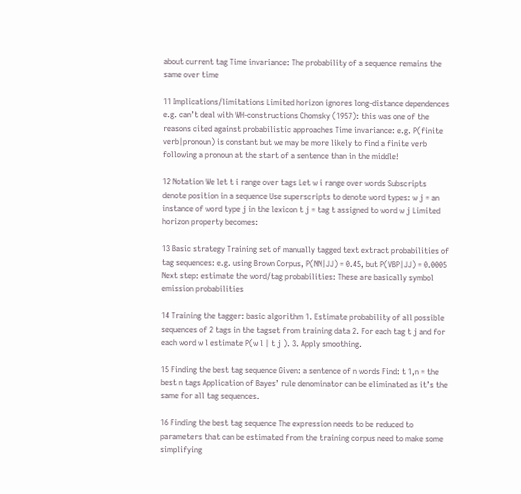about current tag Time invariance: The probability of a sequence remains the same over time

11 Implications/limitations Limited horizon ignores long-distance dependences e.g. can’t deal with WH-constructions Chomsky (1957): this was one of the reasons cited against probabilistic approaches Time invariance: e.g. P(finite verb|pronoun) is constant but we may be more likely to find a finite verb following a pronoun at the start of a sentence than in the middle!

12 Notation We let t i range over tags Let w i range over words Subscripts denote position in a sequence Use superscripts to denote word types: w j = an instance of word type j in the lexicon t j = tag t assigned to word w j Limited horizon property becomes:

13 Basic strategy Training set of manually tagged text extract probabilities of tag sequences: e.g. using Brown Corpus, P(NN|JJ) = 0.45, but P(VBP|JJ) = 0.0005 Next step: estimate the word/tag probabilities: These are basically symbol emission probabilities

14 Training the tagger: basic algorithm 1. Estimate probability of all possible sequences of 2 tags in the tagset from training data 2. For each tag t j and for each word w l estimate P(w l | t j ). 3. Apply smoothing.

15 Finding the best tag sequence Given: a sentence of n words Find: t 1,n = the best n tags Application of Bayes’ rule denominator can be eliminated as it’s the same for all tag sequences.

16 Finding the best tag sequence The expression needs to be reduced to parameters that can be estimated from the training corpus need to make some simplifying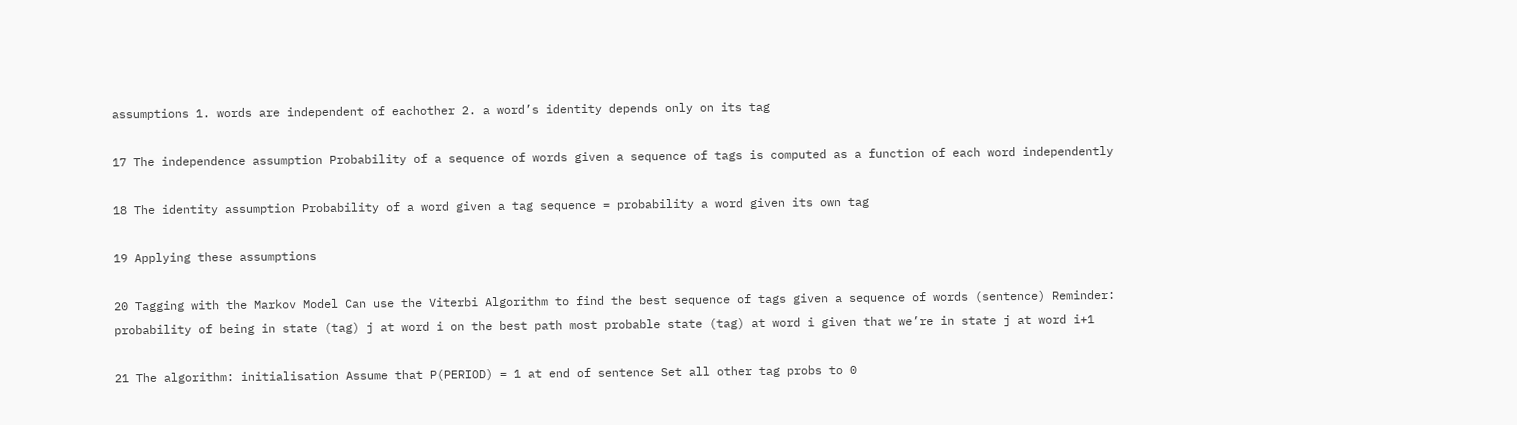assumptions 1. words are independent of eachother 2. a word’s identity depends only on its tag

17 The independence assumption Probability of a sequence of words given a sequence of tags is computed as a function of each word independently

18 The identity assumption Probability of a word given a tag sequence = probability a word given its own tag

19 Applying these assumptions

20 Tagging with the Markov Model Can use the Viterbi Algorithm to find the best sequence of tags given a sequence of words (sentence) Reminder: probability of being in state (tag) j at word i on the best path most probable state (tag) at word i given that we’re in state j at word i+1

21 The algorithm: initialisation Assume that P(PERIOD) = 1 at end of sentence Set all other tag probs to 0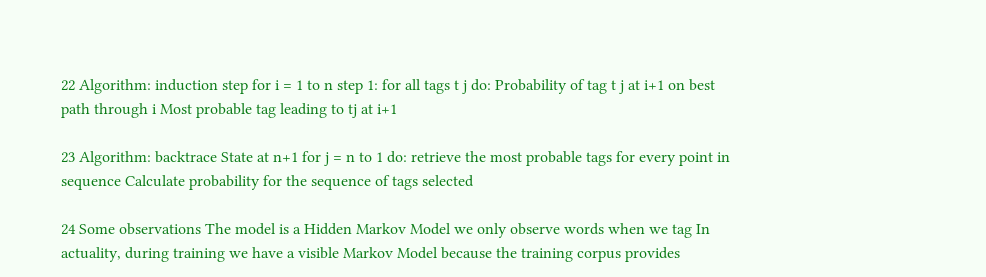22 Algorithm: induction step for i = 1 to n step 1: for all tags t j do: Probability of tag t j at i+1 on best path through i Most probable tag leading to tj at i+1

23 Algorithm: backtrace State at n+1 for j = n to 1 do: retrieve the most probable tags for every point in sequence Calculate probability for the sequence of tags selected

24 Some observations The model is a Hidden Markov Model we only observe words when we tag In actuality, during training we have a visible Markov Model because the training corpus provides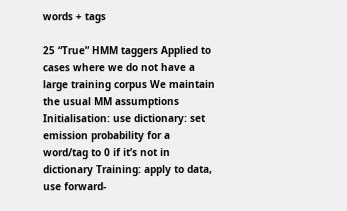words + tags

25 “True” HMM taggers Applied to cases where we do not have a large training corpus We maintain the usual MM assumptions Initialisation: use dictionary: set emission probability for a word/tag to 0 if it’s not in dictionary Training: apply to data, use forward-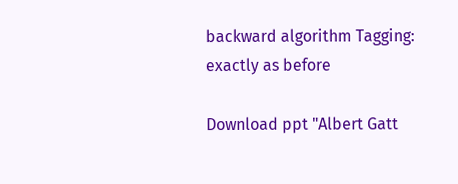backward algorithm Tagging: exactly as before

Download ppt "Albert Gatt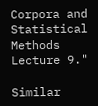Corpora and Statistical Methods Lecture 9."

Similar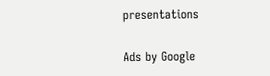presentations

Ads by Google